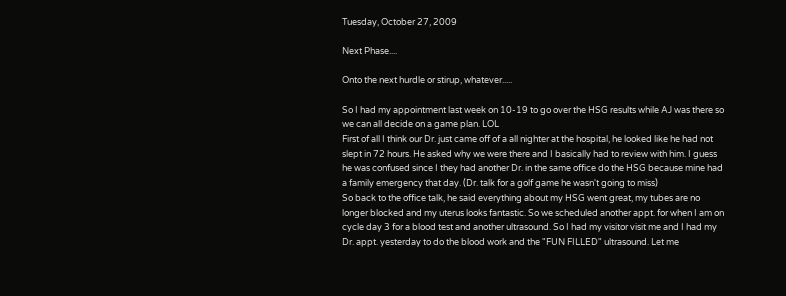Tuesday, October 27, 2009

Next Phase....

Onto the next hurdle or stirup, whatever.....

So I had my appointment last week on 10-19 to go over the HSG results while AJ was there so we can all decide on a game plan. LOL
First of all I think our Dr. just came off of a all nighter at the hospital, he looked like he had not slept in 72 hours. He asked why we were there and I basically had to review with him. I guess he was confused since I they had another Dr. in the same office do the HSG because mine had a family emergency that day. (Dr. talk for a golf game he wasn't going to miss)
So back to the office talk, he said everything about my HSG went great, my tubes are no longer blocked and my uterus looks fantastic. So we scheduled another appt. for when I am on cycle day 3 for a blood test and another ultrasound. So I had my visitor visit me and I had my Dr. appt. yesterday to do the blood work and the "FUN FILLED" ultrasound. Let me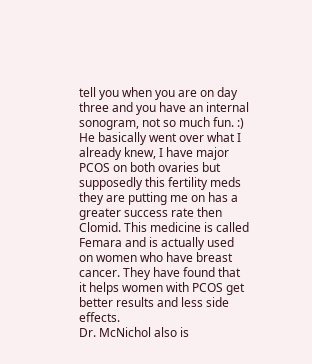tell you when you are on day three and you have an internal sonogram, not so much fun. :)
He basically went over what I already knew, I have major PCOS on both ovaries but supposedly this fertility meds they are putting me on has a greater success rate then Clomid. This medicine is called Femara and is actually used on women who have breast cancer. They have found that it helps women with PCOS get better results and less side effects.
Dr. McNichol also is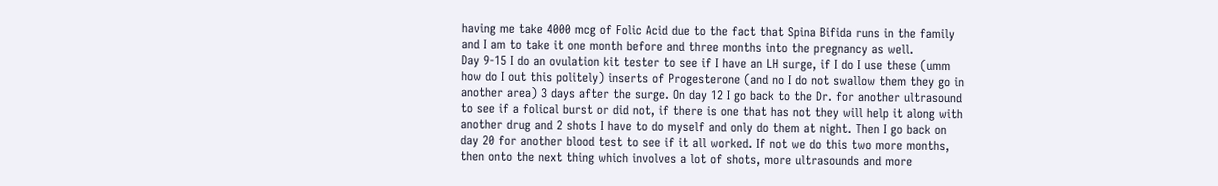having me take 4000 mcg of Folic Acid due to the fact that Spina Bifida runs in the family and I am to take it one month before and three months into the pregnancy as well.
Day 9-15 I do an ovulation kit tester to see if I have an LH surge, if I do I use these (umm how do I out this politely) inserts of Progesterone (and no I do not swallow them they go in another area) 3 days after the surge. On day 12 I go back to the Dr. for another ultrasound to see if a folical burst or did not, if there is one that has not they will help it along with another drug and 2 shots I have to do myself and only do them at night. Then I go back on day 20 for another blood test to see if it all worked. If not we do this two more months, then onto the next thing which involves a lot of shots, more ultrasounds and more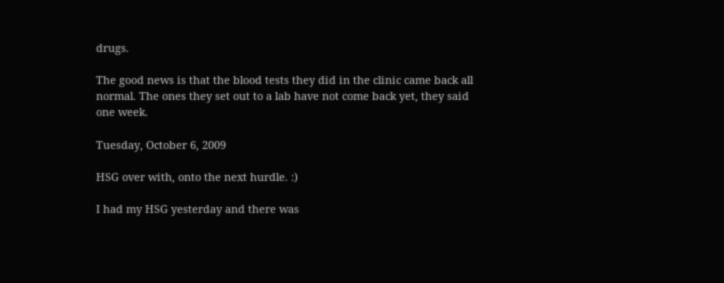drugs.

The good news is that the blood tests they did in the clinic came back all normal. The ones they set out to a lab have not come back yet, they said one week.

Tuesday, October 6, 2009

HSG over with, onto the next hurdle. :)

I had my HSG yesterday and there was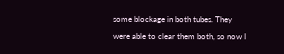some blockage in both tubes. They were able to clear them both, so now I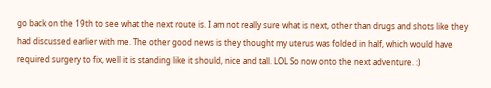go back on the 19th to see what the next route is. I am not really sure what is next, other than drugs and shots like they had discussed earlier with me. The other good news is they thought my uterus was folded in half, which would have required surgery to fix, well it is standing like it should, nice and tall. LOL So now onto the next adventure. :)